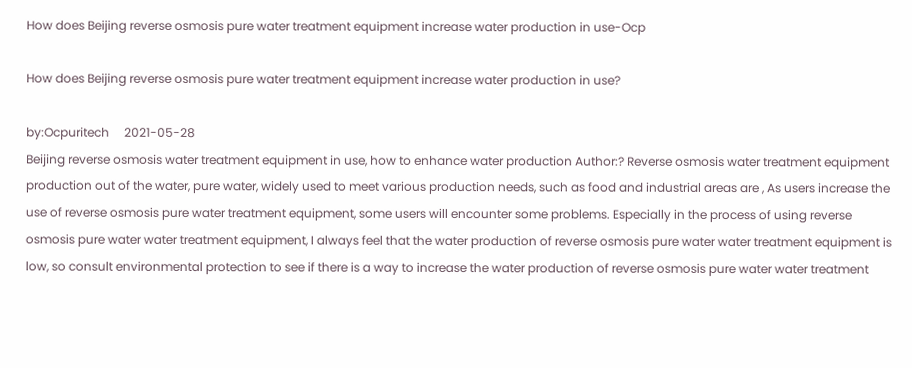How does Beijing reverse osmosis pure water treatment equipment increase water production in use-Ocp

How does Beijing reverse osmosis pure water treatment equipment increase water production in use?

by:Ocpuritech     2021-05-28
Beijing reverse osmosis water treatment equipment in use, how to enhance water production Author:? Reverse osmosis water treatment equipment production out of the water, pure water, widely used to meet various production needs, such as food and industrial areas are , As users increase the use of reverse osmosis pure water treatment equipment, some users will encounter some problems. Especially in the process of using reverse osmosis pure water water treatment equipment, I always feel that the water production of reverse osmosis pure water water treatment equipment is low, so consult environmental protection to see if there is a way to increase the water production of reverse osmosis pure water water treatment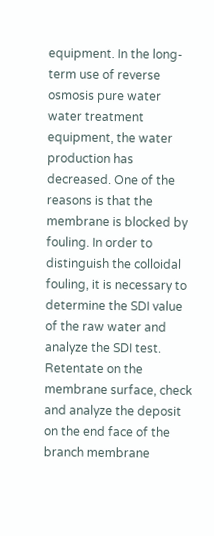equipment. In the long-term use of reverse osmosis pure water water treatment equipment, the water production has decreased. One of the reasons is that the membrane is blocked by fouling. In order to distinguish the colloidal fouling, it is necessary to determine the SDI value of the raw water and analyze the SDI test. Retentate on the membrane surface, check and analyze the deposit on the end face of the branch membrane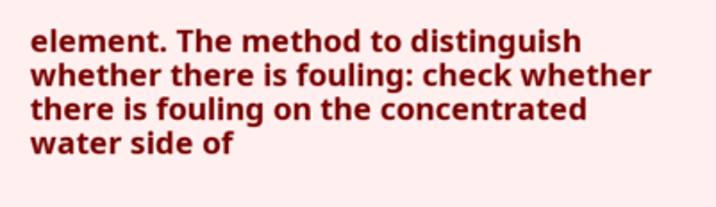element. The method to distinguish whether there is fouling: check whether there is fouling on the concentrated water side of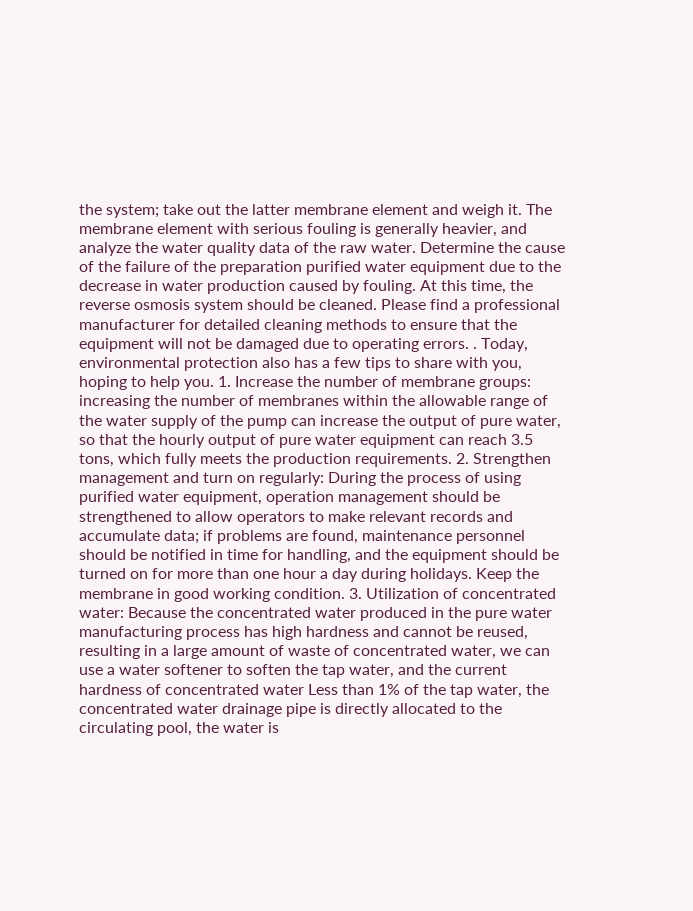the system; take out the latter membrane element and weigh it. The membrane element with serious fouling is generally heavier, and analyze the water quality data of the raw water. Determine the cause of the failure of the preparation purified water equipment due to the decrease in water production caused by fouling. At this time, the reverse osmosis system should be cleaned. Please find a professional manufacturer for detailed cleaning methods to ensure that the equipment will not be damaged due to operating errors. . Today, environmental protection also has a few tips to share with you, hoping to help you. 1. Increase the number of membrane groups: increasing the number of membranes within the allowable range of the water supply of the pump can increase the output of pure water, so that the hourly output of pure water equipment can reach 3.5 tons, which fully meets the production requirements. 2. Strengthen management and turn on regularly: During the process of using purified water equipment, operation management should be strengthened to allow operators to make relevant records and accumulate data; if problems are found, maintenance personnel should be notified in time for handling, and the equipment should be turned on for more than one hour a day during holidays. Keep the membrane in good working condition. 3. Utilization of concentrated water: Because the concentrated water produced in the pure water manufacturing process has high hardness and cannot be reused, resulting in a large amount of waste of concentrated water, we can use a water softener to soften the tap water, and the current hardness of concentrated water Less than 1% of the tap water, the concentrated water drainage pipe is directly allocated to the circulating pool, the water is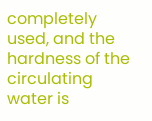completely used, and the hardness of the circulating water is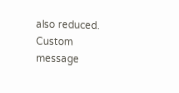also reduced.
Custom message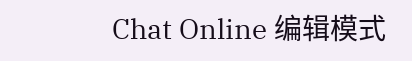Chat Online 编辑模式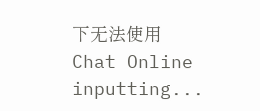下无法使用
Chat Online inputting...